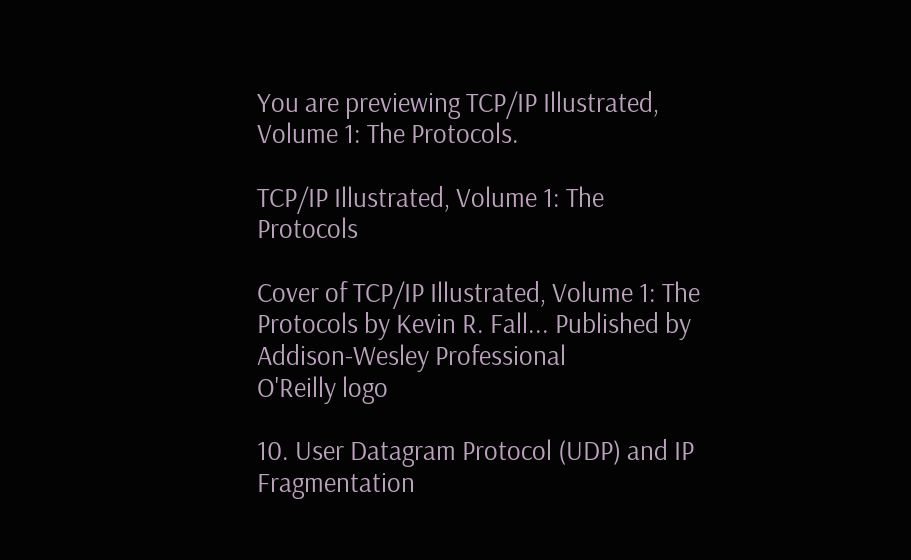You are previewing TCP/IP Illustrated, Volume 1: The Protocols.

TCP/IP Illustrated, Volume 1: The Protocols

Cover of TCP/IP Illustrated, Volume 1: The Protocols by Kevin R. Fall... Published by Addison-Wesley Professional
O'Reilly logo

10. User Datagram Protocol (UDP) and IP Fragmentation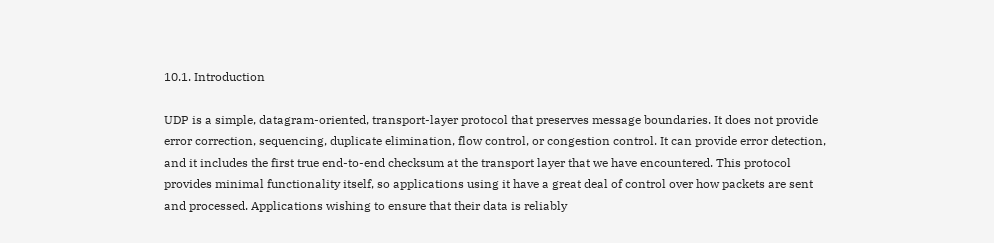10.1. Introduction

UDP is a simple, datagram-oriented, transport-layer protocol that preserves message boundaries. It does not provide error correction, sequencing, duplicate elimination, flow control, or congestion control. It can provide error detection, and it includes the first true end-to-end checksum at the transport layer that we have encountered. This protocol provides minimal functionality itself, so applications using it have a great deal of control over how packets are sent and processed. Applications wishing to ensure that their data is reliably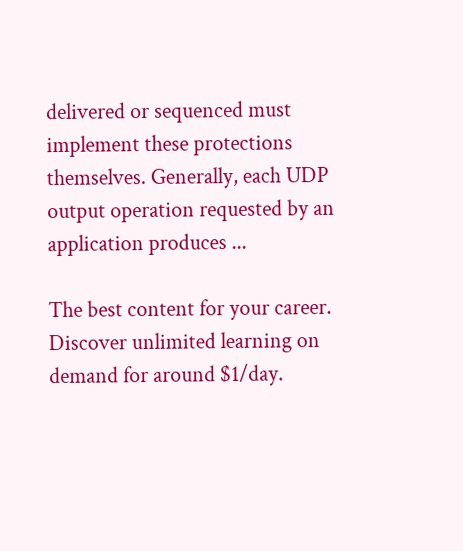delivered or sequenced must implement these protections themselves. Generally, each UDP output operation requested by an application produces ...

The best content for your career. Discover unlimited learning on demand for around $1/day.